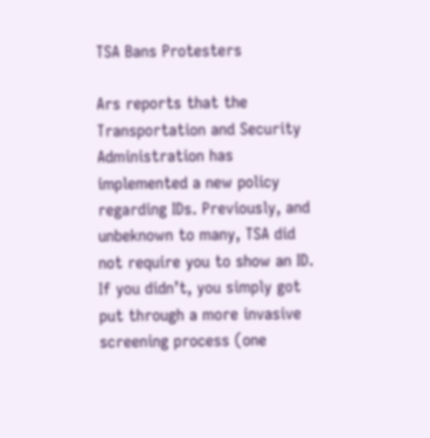TSA Bans Protesters

Ars reports that the Transportation and Security Administration has implemented a new policy regarding IDs. Previously, and unbeknown to many, TSA did not require you to show an ID. If you didn’t, you simply got put through a more invasive screening process (one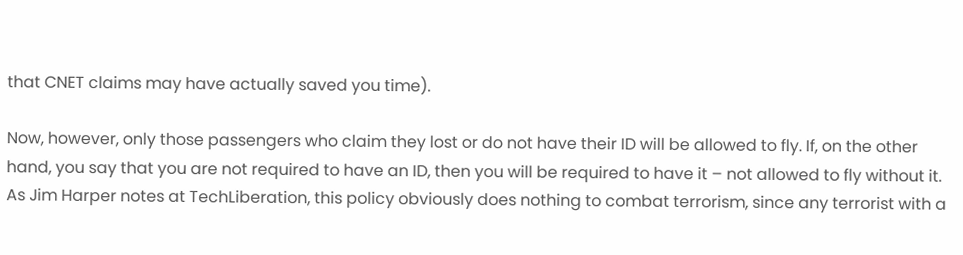that CNET claims may have actually saved you time).

Now, however, only those passengers who claim they lost or do not have their ID will be allowed to fly. If, on the other hand, you say that you are not required to have an ID, then you will be required to have it – not allowed to fly without it. As Jim Harper notes at TechLiberation, this policy obviously does nothing to combat terrorism, since any terrorist with a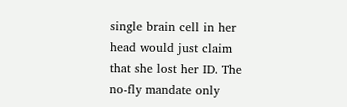single brain cell in her head would just claim that she lost her ID. The no-fly mandate only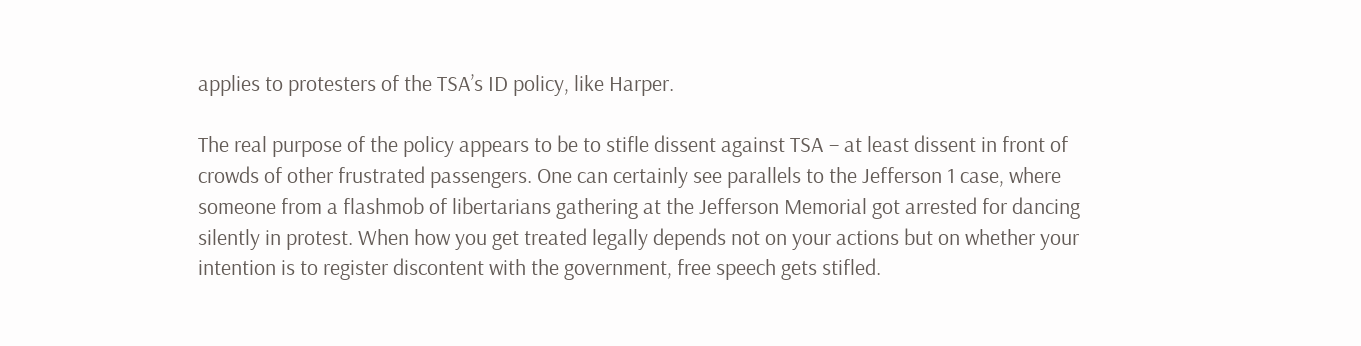applies to protesters of the TSA’s ID policy, like Harper.

The real purpose of the policy appears to be to stifle dissent against TSA – at least dissent in front of crowds of other frustrated passengers. One can certainly see parallels to the Jefferson 1 case, where someone from a flashmob of libertarians gathering at the Jefferson Memorial got arrested for dancing silently in protest. When how you get treated legally depends not on your actions but on whether your intention is to register discontent with the government, free speech gets stifled.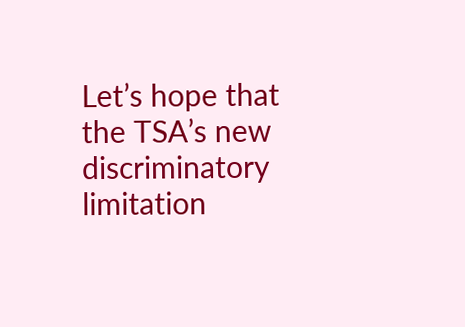Let’s hope that the TSA’s new discriminatory limitation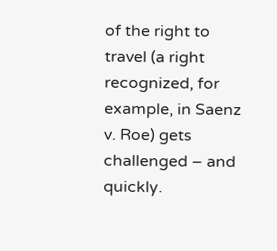of the right to travel (a right recognized, for example, in Saenz v. Roe) gets challenged – and quickly.